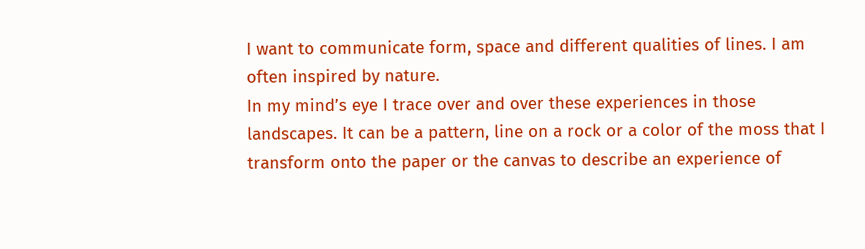I want to communicate form, space and different qualities of lines. I am often inspired by nature.
In my mind’s eye I trace over and over these experiences in those landscapes. It can be a pattern, line on a rock or a color of the moss that I transform onto the paper or the canvas to describe an experience of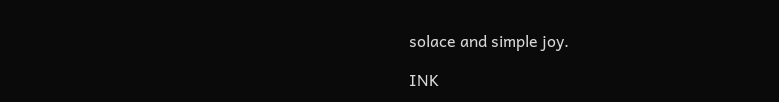solace and simple joy.

INK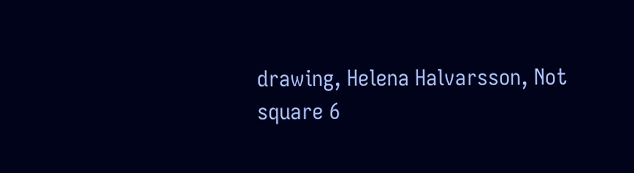drawing, Helena Halvarsson, Not square 6